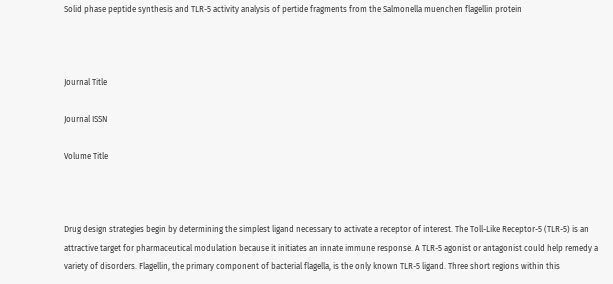Solid phase peptide synthesis and TLR-5 activity analysis of pertide fragments from the Salmonella muenchen flagellin protein



Journal Title

Journal ISSN

Volume Title



Drug design strategies begin by determining the simplest ligand necessary to activate a receptor of interest. The Toll-Like Receptor-5 (TLR-5) is an attractive target for pharmaceutical modulation because it initiates an innate immune response. A TLR-5 agonist or antagonist could help remedy a variety of disorders. Flagellin, the primary component of bacterial flagella, is the only known TLR-5 ligand. Three short regions within this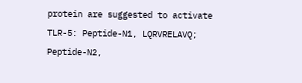protein are suggested to activate TLR-5: Peptide-N1, LQRVRELAVQ; Peptide-N2,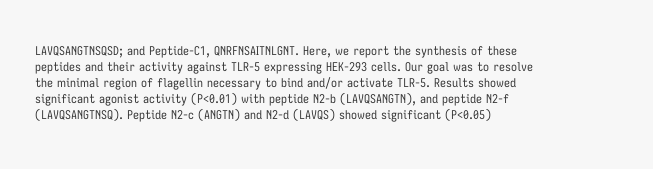LAVQSANGTNSQSD; and Peptide-C1, QNRFNSAITNLGNT. Here, we report the synthesis of these peptides and their activity against TLR-5 expressing HEK-293 cells. Our goal was to resolve the minimal region of flagellin necessary to bind and/or activate TLR-5. Results showed significant agonist activity (P<0.01) with peptide N2-b (LAVQSANGTN), and peptide N2-f (LAVQSANGTNSQ). Peptide N2-c (ANGTN) and N2-d (LAVQS) showed significant (P<0.05)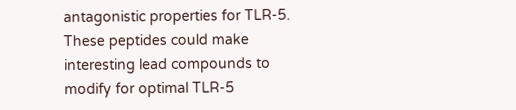antagonistic properties for TLR-5. These peptides could make interesting lead compounds to modify for optimal TLR-5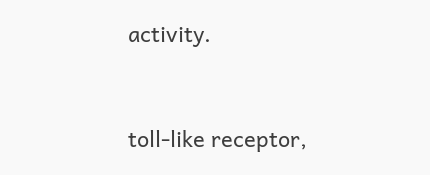activity.



toll-like receptor,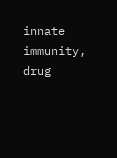innate immunity, drug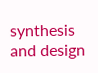synthesis and design